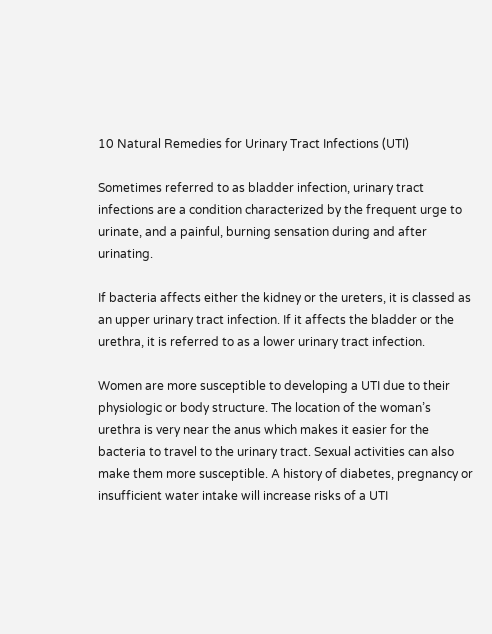10 Natural Remedies for Urinary Tract Infections (UTI)

Sometimes referred to as bladder infection, urinary tract infections are a condition characterized by the frequent urge to urinate, and a painful, burning sensation during and after urinating.

If bacteria affects either the kidney or the ureters, it is classed as an upper urinary tract infection. If it affects the bladder or the urethra, it is referred to as a lower urinary tract infection.

Women are more susceptible to developing a UTI due to their physiologic or body structure. The location of the woman’s urethra is very near the anus which makes it easier for the bacteria to travel to the urinary tract. Sexual activities can also make them more susceptible. A history of diabetes, pregnancy or insufficient water intake will increase risks of a UTI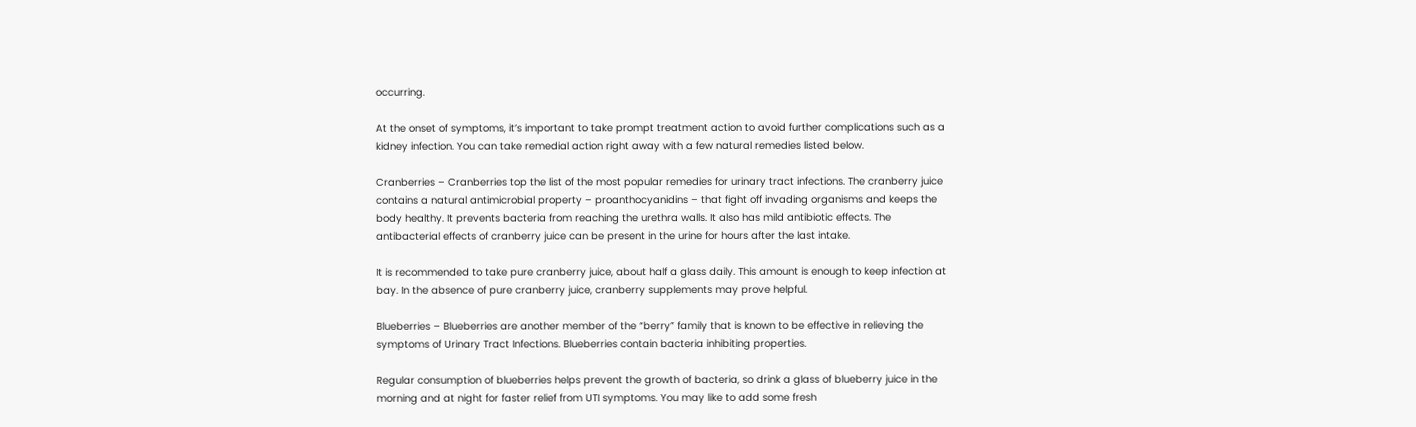occurring.

At the onset of symptoms, it’s important to take prompt treatment action to avoid further complications such as a kidney infection. You can take remedial action right away with a few natural remedies listed below.

Cranberries – Cranberries top the list of the most popular remedies for urinary tract infections. The cranberry juice contains a natural antimicrobial property – proanthocyanidins – that fight off invading organisms and keeps the body healthy. It prevents bacteria from reaching the urethra walls. It also has mild antibiotic effects. The antibacterial effects of cranberry juice can be present in the urine for hours after the last intake.

It is recommended to take pure cranberry juice, about half a glass daily. This amount is enough to keep infection at bay. In the absence of pure cranberry juice, cranberry supplements may prove helpful.

Blueberries – Blueberries are another member of the “berry” family that is known to be effective in relieving the symptoms of Urinary Tract Infections. Blueberries contain bacteria inhibiting properties.

Regular consumption of blueberries helps prevent the growth of bacteria, so drink a glass of blueberry juice in the morning and at night for faster relief from UTI symptoms. You may like to add some fresh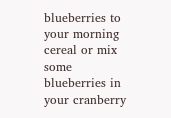blueberries to your morning cereal or mix some blueberries in your cranberry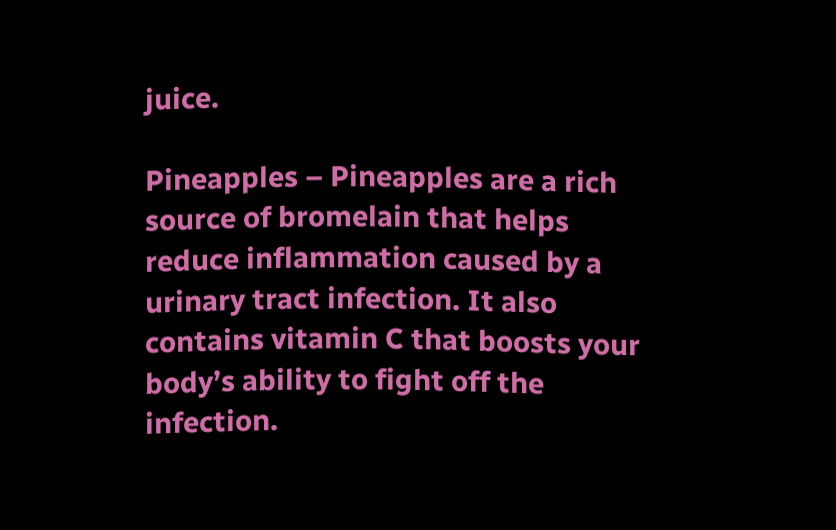juice.

Pineapples – Pineapples are a rich source of bromelain that helps reduce inflammation caused by a urinary tract infection. It also contains vitamin C that boosts your body’s ability to fight off the infection.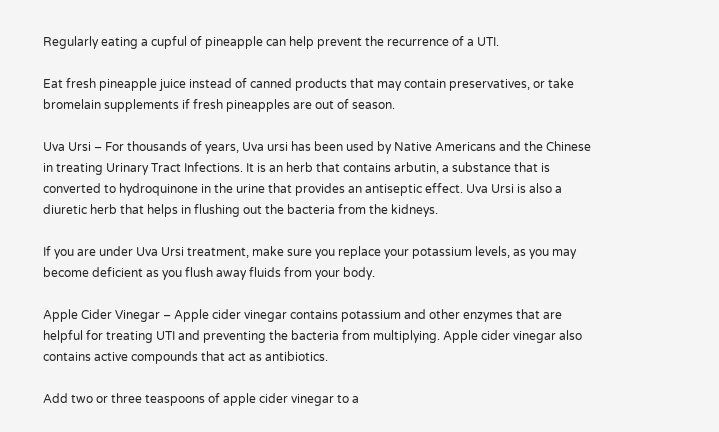Regularly eating a cupful of pineapple can help prevent the recurrence of a UTI.

Eat fresh pineapple juice instead of canned products that may contain preservatives, or take bromelain supplements if fresh pineapples are out of season.

Uva Ursi – For thousands of years, Uva ursi has been used by Native Americans and the Chinese in treating Urinary Tract Infections. It is an herb that contains arbutin, a substance that is converted to hydroquinone in the urine that provides an antiseptic effect. Uva Ursi is also a diuretic herb that helps in flushing out the bacteria from the kidneys.

If you are under Uva Ursi treatment, make sure you replace your potassium levels, as you may become deficient as you flush away fluids from your body.

Apple Cider Vinegar – Apple cider vinegar contains potassium and other enzymes that are helpful for treating UTI and preventing the bacteria from multiplying. Apple cider vinegar also contains active compounds that act as antibiotics.

Add two or three teaspoons of apple cider vinegar to a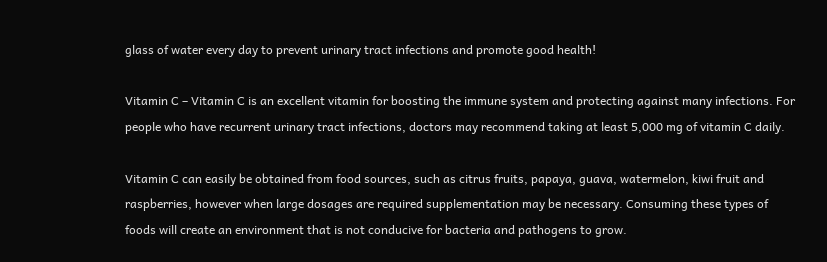glass of water every day to prevent urinary tract infections and promote good health!

Vitamin C – Vitamin C is an excellent vitamin for boosting the immune system and protecting against many infections. For people who have recurrent urinary tract infections, doctors may recommend taking at least 5,000 mg of vitamin C daily.

Vitamin C can easily be obtained from food sources, such as citrus fruits, papaya, guava, watermelon, kiwi fruit and raspberries, however when large dosages are required supplementation may be necessary. Consuming these types of foods will create an environment that is not conducive for bacteria and pathogens to grow.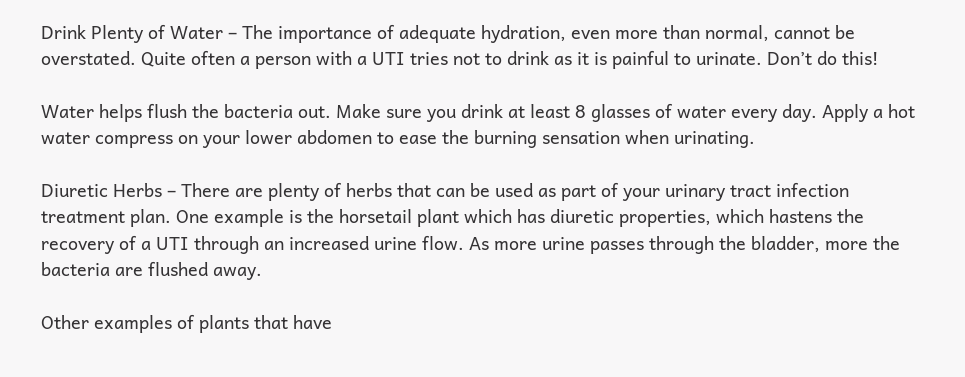Drink Plenty of Water – The importance of adequate hydration, even more than normal, cannot be overstated. Quite often a person with a UTI tries not to drink as it is painful to urinate. Don’t do this!

Water helps flush the bacteria out. Make sure you drink at least 8 glasses of water every day. Apply a hot water compress on your lower abdomen to ease the burning sensation when urinating.

Diuretic Herbs – There are plenty of herbs that can be used as part of your urinary tract infection treatment plan. One example is the horsetail plant which has diuretic properties, which hastens the recovery of a UTI through an increased urine flow. As more urine passes through the bladder, more the bacteria are flushed away.

Other examples of plants that have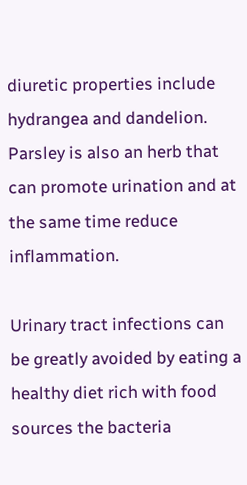diuretic properties include hydrangea and dandelion. Parsley is also an herb that can promote urination and at the same time reduce inflammation.

Urinary tract infections can be greatly avoided by eating a healthy diet rich with food sources the bacteria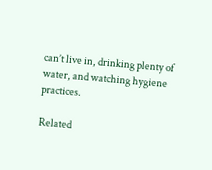can’t live in, drinking plenty of water, and watching hygiene practices.

Related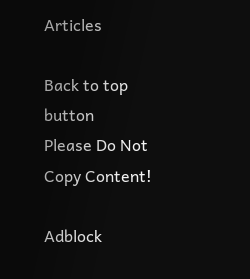Articles

Back to top button
Please Do Not Copy Content!

Adblock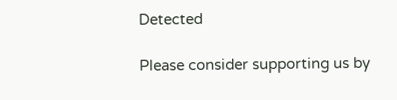Detected

Please consider supporting us by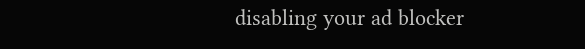disabling your ad blocker